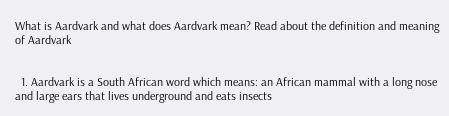What is Aardvark and what does Aardvark mean? Read about the definition and meaning of Aardvark


  1. Aardvark is a South African word which means: an African mammal with a long nose and large ears that lives underground and eats insects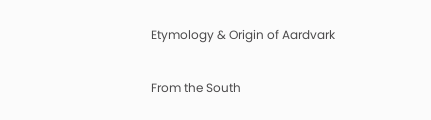Etymology & Origin of Aardvark

From the South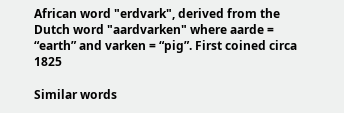African word "erdvark", derived from the Dutch word "aardvarken" where aarde = “earth” and varken = “pig”. First coined circa 1825

Similar words